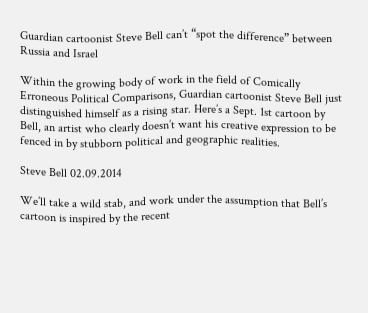Guardian cartoonist Steve Bell can’t “spot the difference” between Russia and Israel

Within the growing body of work in the field of Comically Erroneous Political Comparisons, Guardian cartoonist Steve Bell just distinguished himself as a rising star. Here’s a Sept. 1st cartoon by Bell, an artist who clearly doesn’t want his creative expression to be fenced in by stubborn political and geographic realities.

Steve Bell 02.09.2014

We’ll take a wild stab, and work under the assumption that Bell’s cartoon is inspired by the recent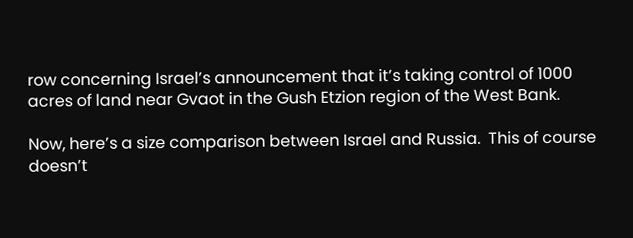row concerning Israel’s announcement that it’s taking control of 1000 acres of land near Gvaot in the Gush Etzion region of the West Bank.

Now, here’s a size comparison between Israel and Russia.  This of course doesn’t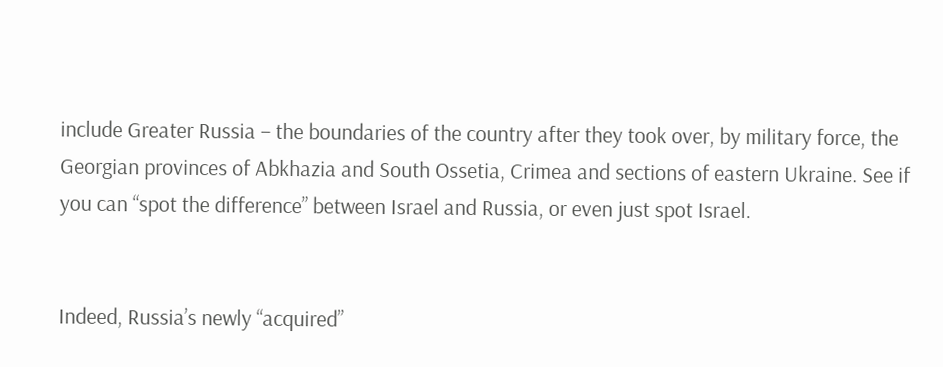include Greater Russia – the boundaries of the country after they took over, by military force, the Georgian provinces of Abkhazia and South Ossetia, Crimea and sections of eastern Ukraine. See if you can “spot the difference” between Israel and Russia, or even just spot Israel.


Indeed, Russia’s newly “acquired”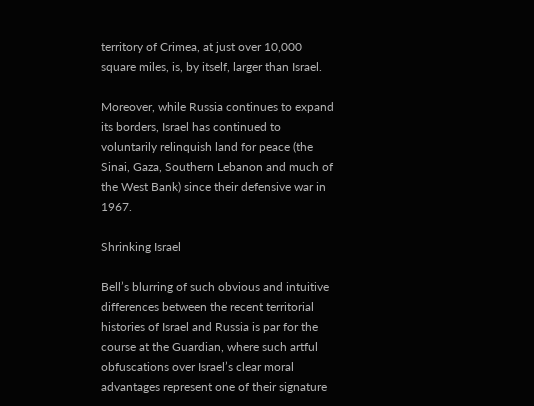territory of Crimea, at just over 10,000 square miles, is, by itself, larger than Israel.

Moreover, while Russia continues to expand its borders, Israel has continued to voluntarily relinquish land for peace (the Sinai, Gaza, Southern Lebanon and much of the West Bank) since their defensive war in 1967.

Shrinking Israel

Bell’s blurring of such obvious and intuitive differences between the recent territorial histories of Israel and Russia is par for the course at the Guardian, where such artful obfuscations over Israel’s clear moral advantages represent one of their signature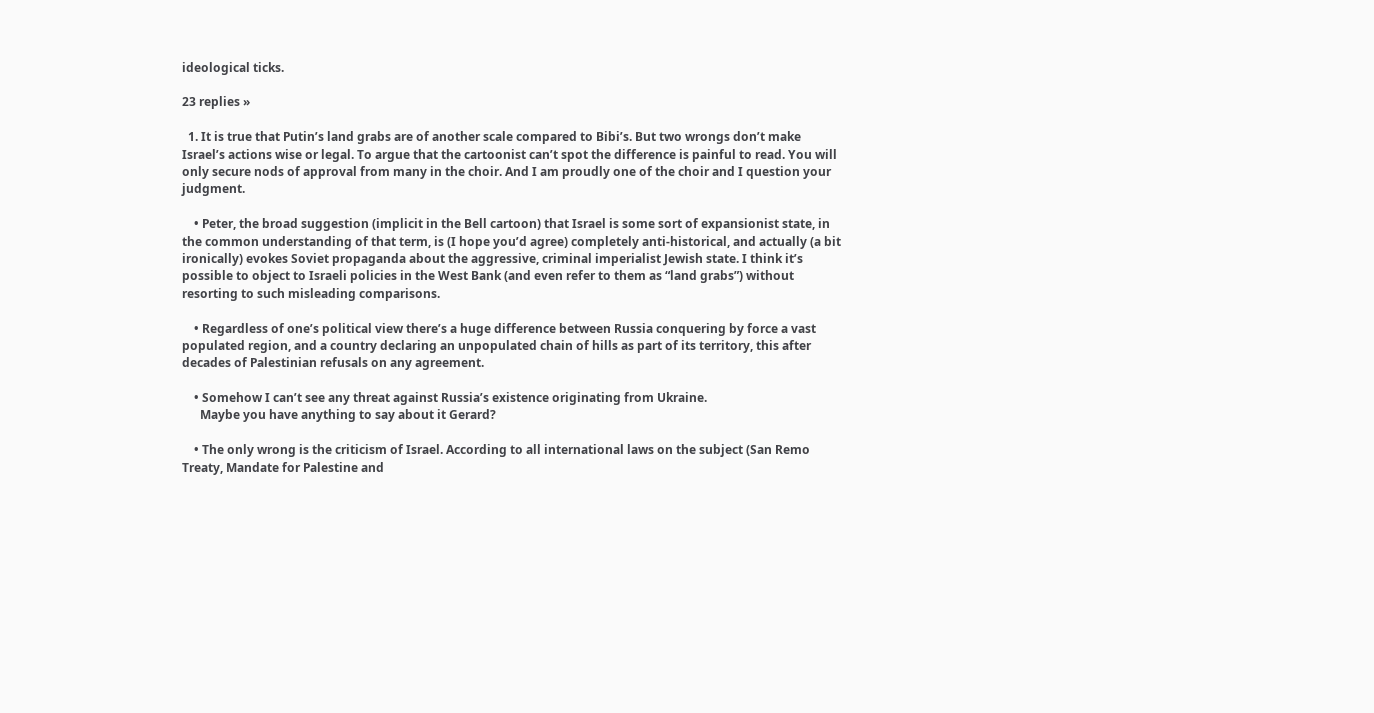ideological ticks.

23 replies »

  1. It is true that Putin’s land grabs are of another scale compared to Bibi’s. But two wrongs don’t make Israel’s actions wise or legal. To argue that the cartoonist can’t spot the difference is painful to read. You will only secure nods of approval from many in the choir. And I am proudly one of the choir and I question your judgment.

    • Peter, the broad suggestion (implicit in the Bell cartoon) that Israel is some sort of expansionist state, in the common understanding of that term, is (I hope you’d agree) completely anti-historical, and actually (a bit ironically) evokes Soviet propaganda about the aggressive, criminal imperialist Jewish state. I think it’s possible to object to Israeli policies in the West Bank (and even refer to them as “land grabs”) without resorting to such misleading comparisons.

    • Regardless of one’s political view there’s a huge difference between Russia conquering by force a vast populated region, and a country declaring an unpopulated chain of hills as part of its territory, this after decades of Palestinian refusals on any agreement.

    • Somehow I can’t see any threat against Russia’s existence originating from Ukraine.
      Maybe you have anything to say about it Gerard?

    • The only wrong is the criticism of Israel. According to all international laws on the subject (San Remo Treaty, Mandate for Palestine and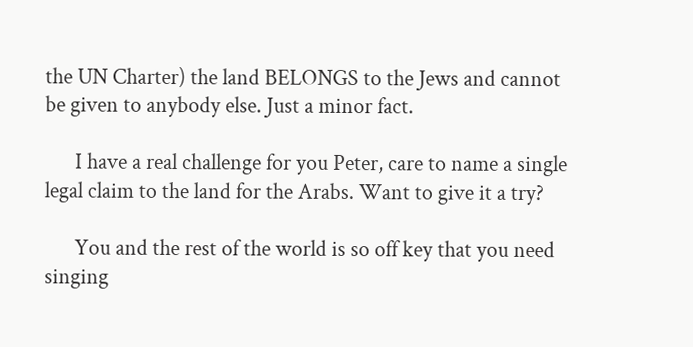the UN Charter) the land BELONGS to the Jews and cannot be given to anybody else. Just a minor fact.

      I have a real challenge for you Peter, care to name a single legal claim to the land for the Arabs. Want to give it a try?

      You and the rest of the world is so off key that you need singing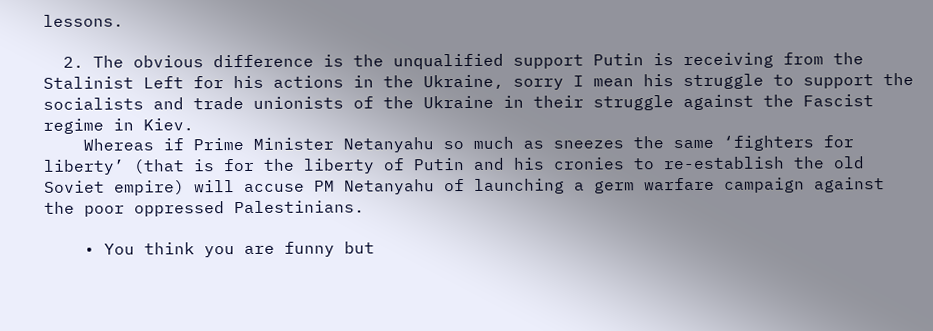lessons.

  2. The obvious difference is the unqualified support Putin is receiving from the Stalinist Left for his actions in the Ukraine, sorry I mean his struggle to support the socialists and trade unionists of the Ukraine in their struggle against the Fascist regime in Kiev.
    Whereas if Prime Minister Netanyahu so much as sneezes the same ‘fighters for liberty’ (that is for the liberty of Putin and his cronies to re-establish the old Soviet empire) will accuse PM Netanyahu of launching a germ warfare campaign against the poor oppressed Palestinians.

    • You think you are funny but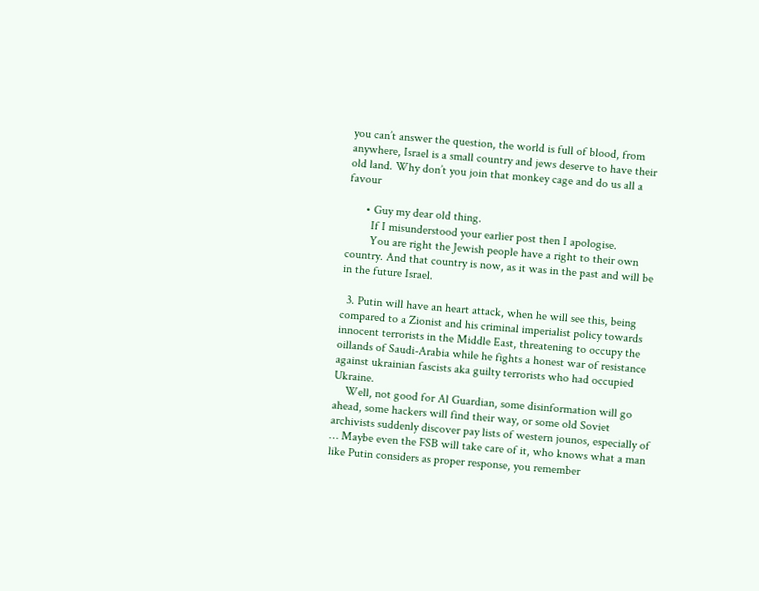you can’t answer the question, the world is full of blood, from anywhere, Israel is a small country and jews deserve to have their old land. Why don’t you join that monkey cage and do us all a favour

      • Guy my dear old thing.
        If I misunderstood your earlier post then I apologise.
        You are right the Jewish people have a right to their own country. And that country is now, as it was in the past and will be in the future Israel.

  3. Putin will have an heart attack, when he will see this, being compared to a Zionist and his criminal imperialist policy towards innocent terrorists in the Middle East, threatening to occupy the oillands of Saudi-Arabia while he fights a honest war of resistance against ukrainian fascists aka guilty terrorists who had occupied Ukraine.
    Well, not good for Al Guardian, some disinformation will go ahead, some hackers will find their way, or some old Soviet archivists suddenly discover pay lists of western jounos, especially of … Maybe even the FSB will take care of it, who knows what a man like Putin considers as proper response, you remember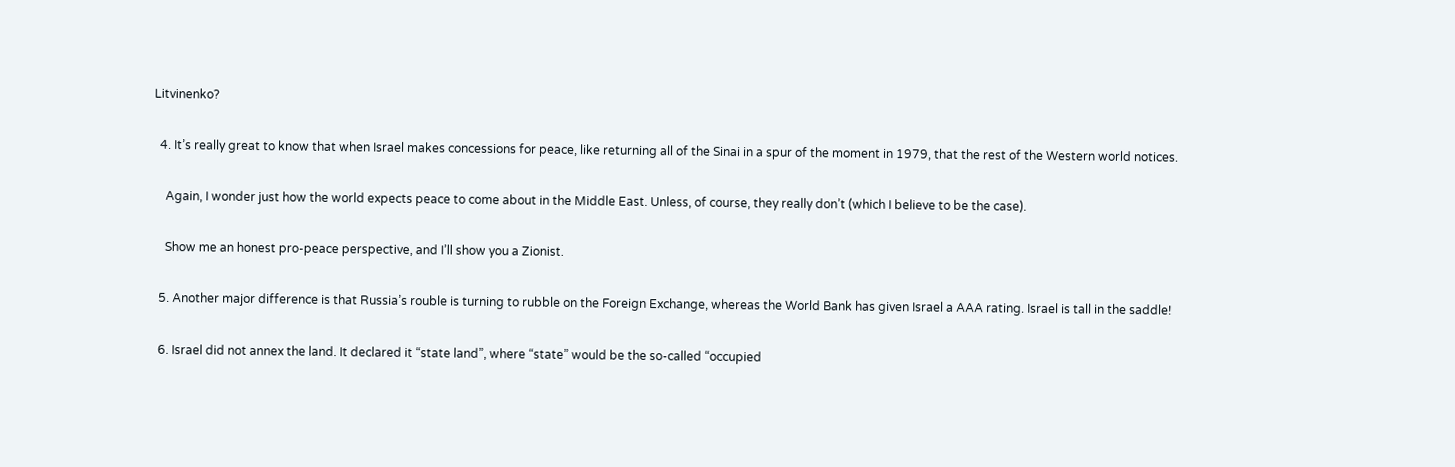Litvinenko?

  4. It’s really great to know that when Israel makes concessions for peace, like returning all of the Sinai in a spur of the moment in 1979, that the rest of the Western world notices.

    Again, I wonder just how the world expects peace to come about in the Middle East. Unless, of course, they really don’t (which I believe to be the case).

    Show me an honest pro-peace perspective, and I’ll show you a Zionist.

  5. Another major difference is that Russia’s rouble is turning to rubble on the Foreign Exchange, whereas the World Bank has given Israel a AAA rating. Israel is tall in the saddle!

  6. Israel did not annex the land. It declared it “state land”, where “state” would be the so-called “occupied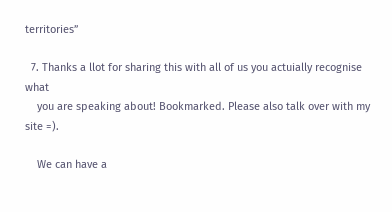territories”

  7. Thanks a llot for sharing this with all of us you actuially recognise what
    you are speaking about! Bookmarked. Please also talk over with my site =).

    We can have a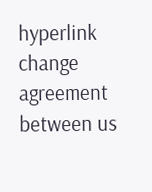hyperlink change agreement between us